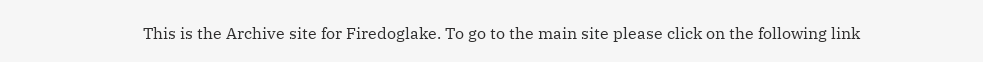This is the Archive site for Firedoglake. To go to the main site please click on the following link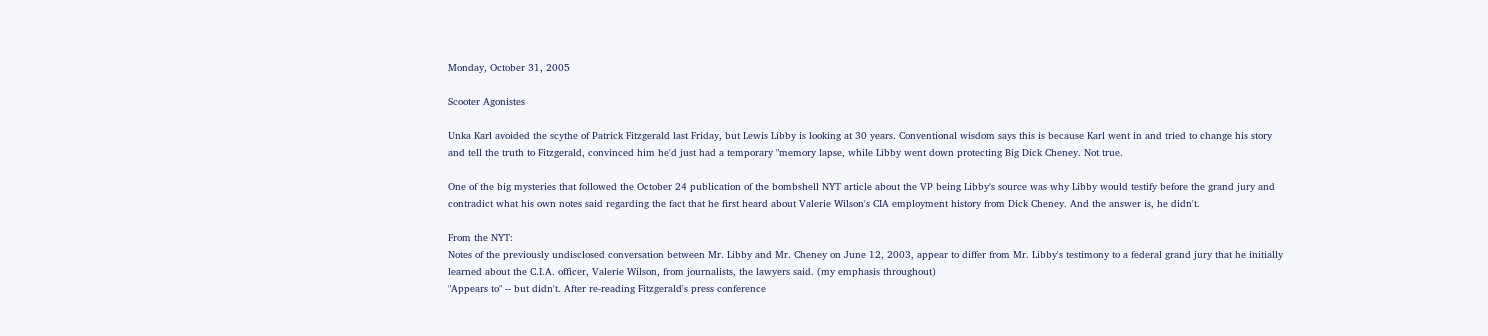Monday, October 31, 2005

Scooter Agonistes

Unka Karl avoided the scythe of Patrick Fitzgerald last Friday, but Lewis Libby is looking at 30 years. Conventional wisdom says this is because Karl went in and tried to change his story and tell the truth to Fitzgerald, convinced him he'd just had a temporary "memory lapse, while Libby went down protecting Big Dick Cheney. Not true.

One of the big mysteries that followed the October 24 publication of the bombshell NYT article about the VP being Libby's source was why Libby would testify before the grand jury and contradict what his own notes said regarding the fact that he first heard about Valerie Wilson's CIA employment history from Dick Cheney. And the answer is, he didn't.

From the NYT:
Notes of the previously undisclosed conversation between Mr. Libby and Mr. Cheney on June 12, 2003, appear to differ from Mr. Libby's testimony to a federal grand jury that he initially learned about the C.I.A. officer, Valerie Wilson, from journalists, the lawyers said. (my emphasis throughout)
"Appears to" -- but didn't. After re-reading Fitzgerald's press conference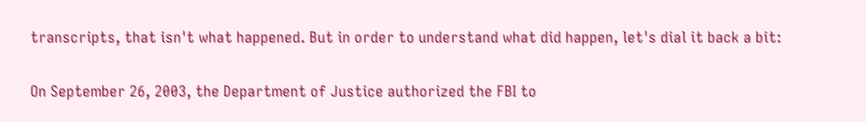transcripts, that isn't what happened. But in order to understand what did happen, let's dial it back a bit:

On September 26, 2003, the Department of Justice authorized the FBI to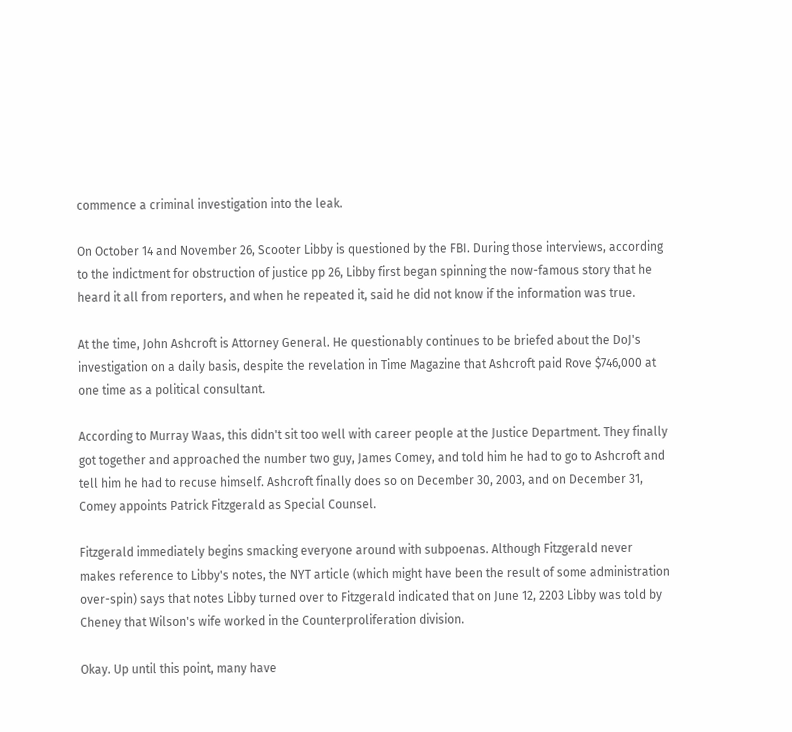commence a criminal investigation into the leak.

On October 14 and November 26, Scooter Libby is questioned by the FBI. During those interviews, according to the indictment for obstruction of justice pp 26, Libby first began spinning the now-famous story that he heard it all from reporters, and when he repeated it, said he did not know if the information was true.

At the time, John Ashcroft is Attorney General. He questionably continues to be briefed about the DoJ's investigation on a daily basis, despite the revelation in Time Magazine that Ashcroft paid Rove $746,000 at one time as a political consultant.

According to Murray Waas, this didn't sit too well with career people at the Justice Department. They finally got together and approached the number two guy, James Comey, and told him he had to go to Ashcroft and tell him he had to recuse himself. Ashcroft finally does so on December 30, 2003, and on December 31, Comey appoints Patrick Fitzgerald as Special Counsel.

Fitzgerald immediately begins smacking everyone around with subpoenas. Although Fitzgerald never makes reference to Libby's notes, the NYT article (which might have been the result of some administration over-spin) says that notes Libby turned over to Fitzgerald indicated that on June 12, 2203 Libby was told by Cheney that Wilson's wife worked in the Counterproliferation division.

Okay. Up until this point, many have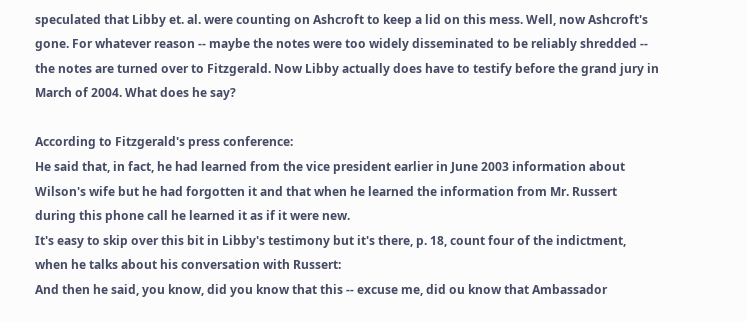speculated that Libby et. al. were counting on Ashcroft to keep a lid on this mess. Well, now Ashcroft's gone. For whatever reason -- maybe the notes were too widely disseminated to be reliably shredded -- the notes are turned over to Fitzgerald. Now Libby actually does have to testify before the grand jury in March of 2004. What does he say?

According to Fitzgerald's press conference:
He said that, in fact, he had learned from the vice president earlier in June 2003 information about Wilson's wife but he had forgotten it and that when he learned the information from Mr. Russert during this phone call he learned it as if it were new.
It's easy to skip over this bit in Libby's testimony but it's there, p. 18, count four of the indictment, when he talks about his conversation with Russert:
And then he said, you know, did you know that this -- excuse me, did ou know that Ambassador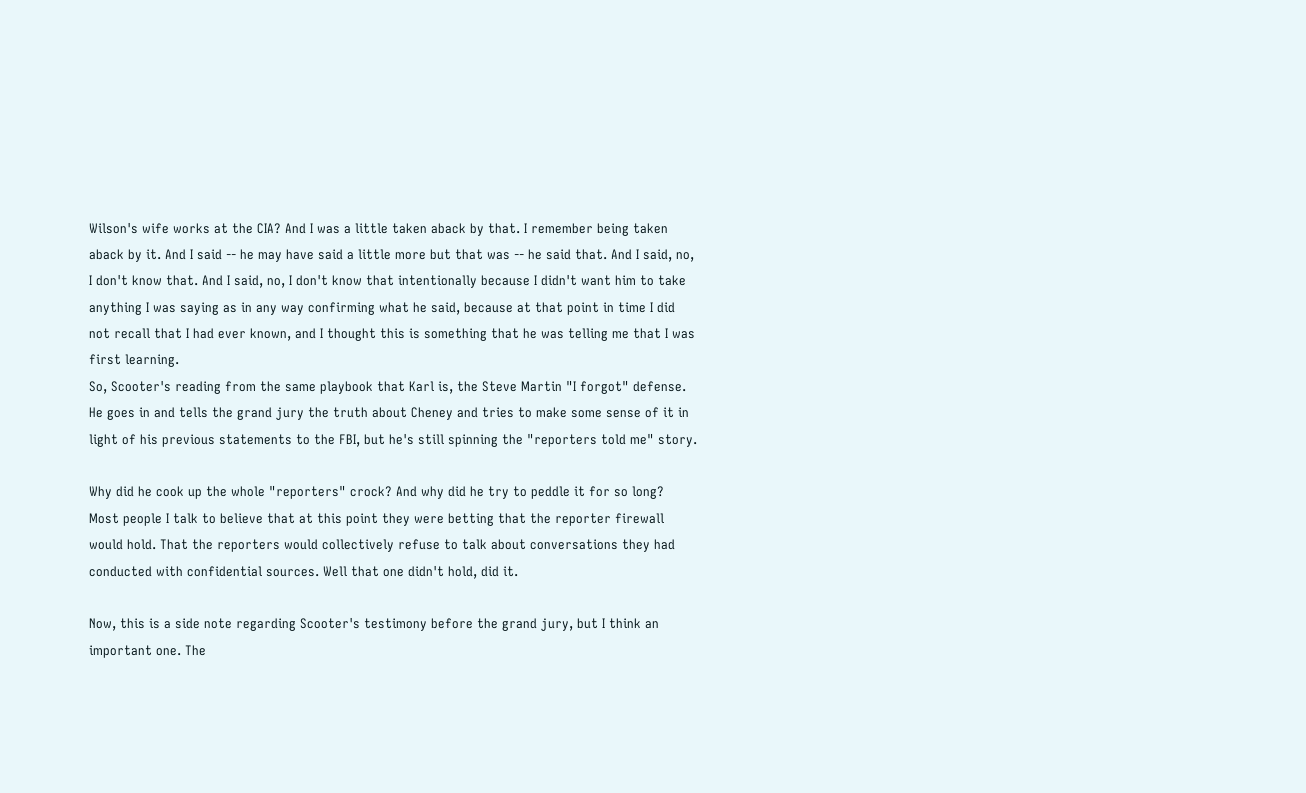Wilson's wife works at the CIA? And I was a little taken aback by that. I remember being taken aback by it. And I said -- he may have said a little more but that was -- he said that. And I said, no, I don't know that. And I said, no, I don't know that intentionally because I didn't want him to take anything I was saying as in any way confirming what he said, because at that point in time I did not recall that I had ever known, and I thought this is something that he was telling me that I was first learning.
So, Scooter's reading from the same playbook that Karl is, the Steve Martin "I forgot" defense. He goes in and tells the grand jury the truth about Cheney and tries to make some sense of it in light of his previous statements to the FBI, but he's still spinning the "reporters told me" story.

Why did he cook up the whole "reporters" crock? And why did he try to peddle it for so long? Most people I talk to believe that at this point they were betting that the reporter firewall would hold. That the reporters would collectively refuse to talk about conversations they had conducted with confidential sources. Well that one didn't hold, did it.

Now, this is a side note regarding Scooter's testimony before the grand jury, but I think an important one. The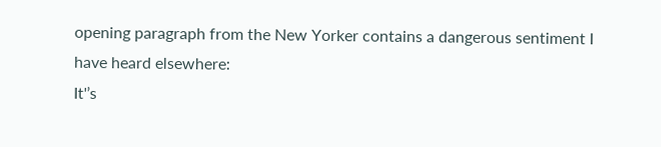opening paragraph from the New Yorker contains a dangerous sentiment I have heard elsewhere:
It'’s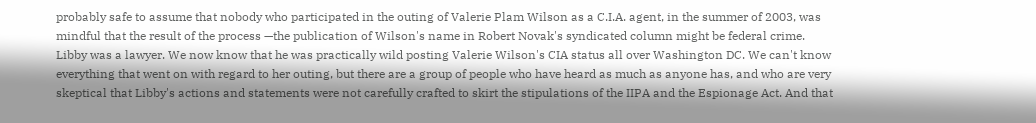probably safe to assume that nobody who participated in the outing of Valerie Plam Wilson as a C.I.A. agent, in the summer of 2003, was mindful that the result of the process —the publication of Wilson's name in Robert Novak's syndicated column might be federal crime.
Libby was a lawyer. We now know that he was practically wild posting Valerie Wilson's CIA status all over Washington DC. We can't know everything that went on with regard to her outing, but there are a group of people who have heard as much as anyone has, and who are very skeptical that Libby's actions and statements were not carefully crafted to skirt the stipulations of the IIPA and the Espionage Act. And that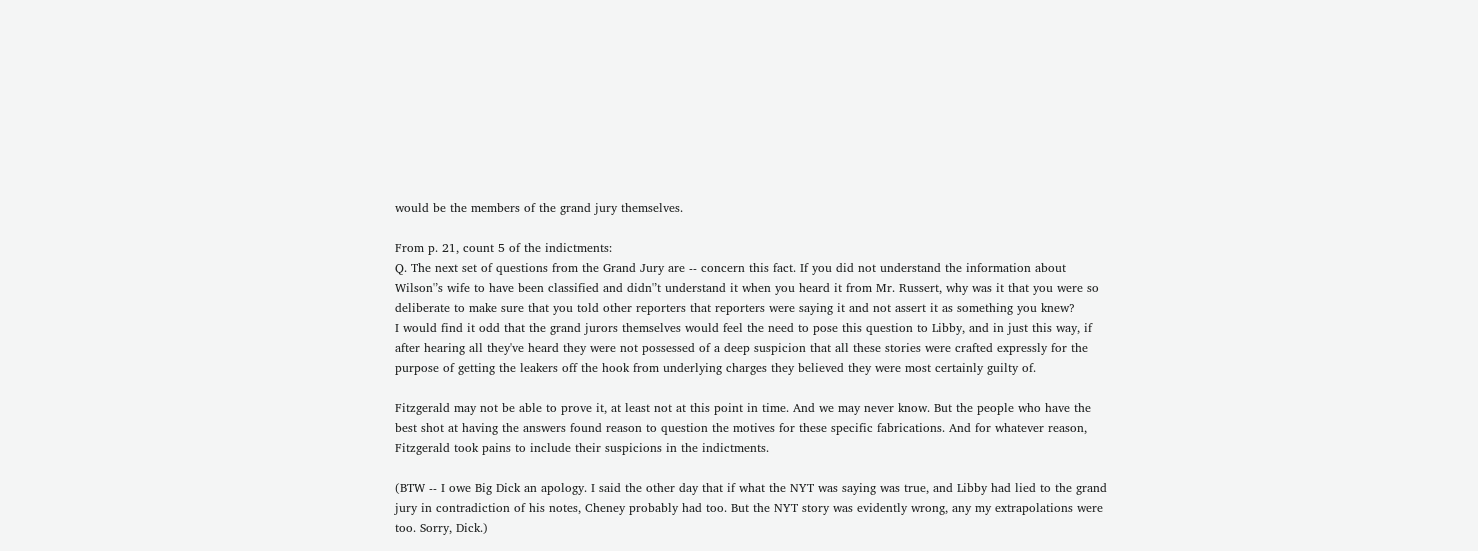would be the members of the grand jury themselves.

From p. 21, count 5 of the indictments:
Q. The next set of questions from the Grand Jury are -- concern this fact. If you did not understand the information about Wilson'’s wife to have been classified and didn'’t understand it when you heard it from Mr. Russert, why was it that you were so deliberate to make sure that you told other reporters that reporters were saying it and not assert it as something you knew?
I would find it odd that the grand jurors themselves would feel the need to pose this question to Libby, and in just this way, if after hearing all they've heard they were not possessed of a deep suspicion that all these stories were crafted expressly for the purpose of getting the leakers off the hook from underlying charges they believed they were most certainly guilty of.

Fitzgerald may not be able to prove it, at least not at this point in time. And we may never know. But the people who have the best shot at having the answers found reason to question the motives for these specific fabrications. And for whatever reason, Fitzgerald took pains to include their suspicions in the indictments.

(BTW -- I owe Big Dick an apology. I said the other day that if what the NYT was saying was true, and Libby had lied to the grand jury in contradiction of his notes, Cheney probably had too. But the NYT story was evidently wrong, any my extrapolations were too. Sorry, Dick.)